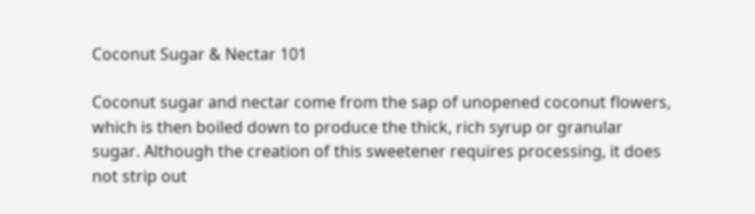Coconut Sugar & Nectar 101

Coconut sugar and nectar come from the sap of unopened coconut flowers, which is then boiled down to produce the thick, rich syrup or granular sugar. Although the creation of this sweetener requires processing, it does not strip out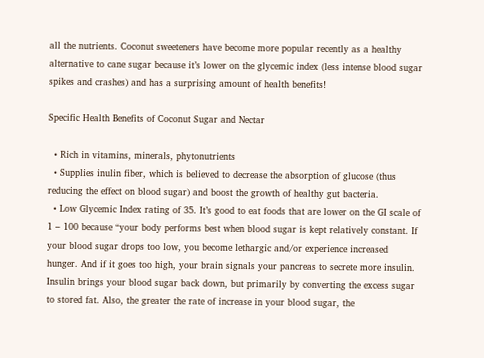all the nutrients. Coconut sweeteners have become more popular recently as a healthy alternative to cane sugar because it’s lower on the glycemic index (less intense blood sugar spikes and crashes) and has a surprising amount of health benefits!

Specific Health Benefits of Coconut Sugar and Nectar

  • Rich in vitamins, minerals, phytonutrients
  • Supplies inulin fiber, which is believed to decrease the absorption of glucose (thus reducing the effect on blood sugar) and boost the growth of healthy gut bacteria.
  • Low Glycemic Index rating of 35. It’s good to eat foods that are lower on the GI scale of 1 – 100 because “your body performs best when blood sugar is kept relatively constant. If your blood sugar drops too low, you become lethargic and/or experience increased hunger. And if it goes too high, your brain signals your pancreas to secrete more insulin. Insulin brings your blood sugar back down, but primarily by converting the excess sugar to stored fat. Also, the greater the rate of increase in your blood sugar, the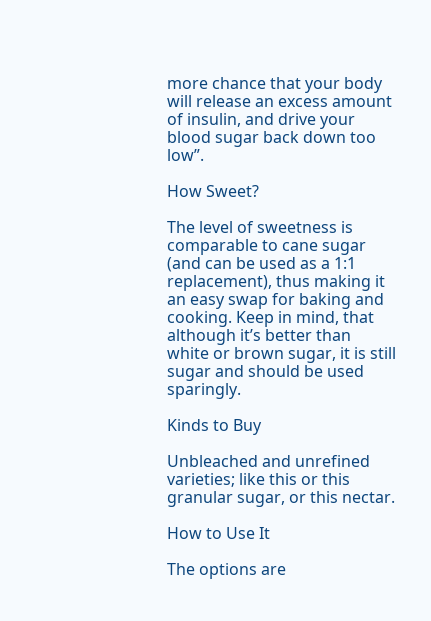more chance that your body will release an excess amount of insulin, and drive your blood sugar back down too low”.

How Sweet?

The level of sweetness is comparable to cane sugar (and can be used as a 1:1 replacement), thus making it an easy swap for baking and cooking. Keep in mind, that although it’s better than white or brown sugar, it is still sugar and should be used sparingly.

Kinds to Buy

Unbleached and unrefined varieties; like this or this granular sugar, or this nectar.

How to Use It

The options are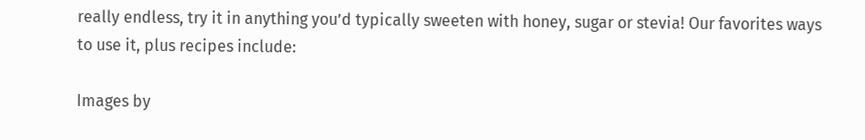really endless, try it in anything you’d typically sweeten with honey, sugar or stevia! Our favorites ways to use it, plus recipes include:

Images by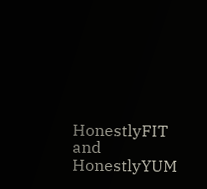HonestlyFIT and HonestlyYUM